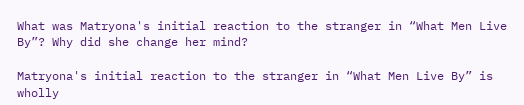What was Matryona's initial reaction to the stranger in “What Men Live By”? Why did she change her mind?

Matryona's initial reaction to the stranger in “What Men Live By” is wholly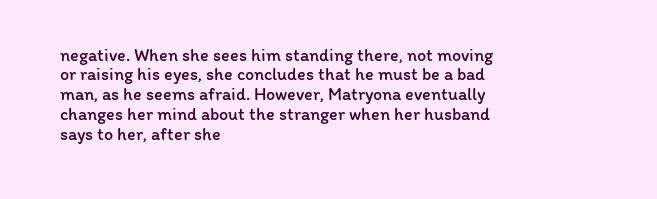negative. When she sees him standing there, not moving or raising his eyes, she concludes that he must be a bad man, as he seems afraid. However, Matryona eventually changes her mind about the stranger when her husband says to her, after she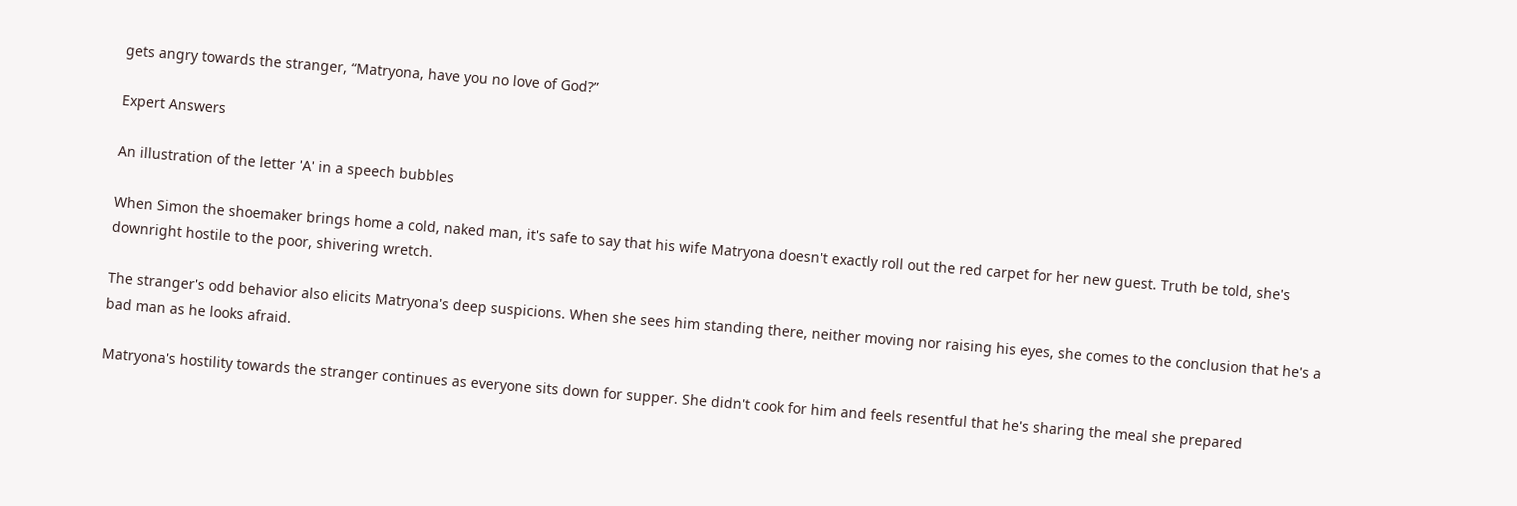gets angry towards the stranger, “Matryona, have you no love of God?”

Expert Answers

An illustration of the letter 'A' in a speech bubbles

When Simon the shoemaker brings home a cold, naked man, it's safe to say that his wife Matryona doesn't exactly roll out the red carpet for her new guest. Truth be told, she's downright hostile to the poor, shivering wretch.

The stranger's odd behavior also elicits Matryona's deep suspicions. When she sees him standing there, neither moving nor raising his eyes, she comes to the conclusion that he's a bad man as he looks afraid.

Matryona's hostility towards the stranger continues as everyone sits down for supper. She didn't cook for him and feels resentful that he's sharing the meal she prepared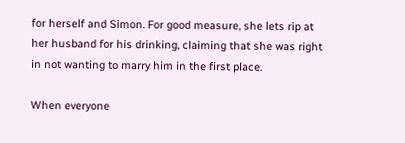for herself and Simon. For good measure, she lets rip at her husband for his drinking, claiming that she was right in not wanting to marry him in the first place.

When everyone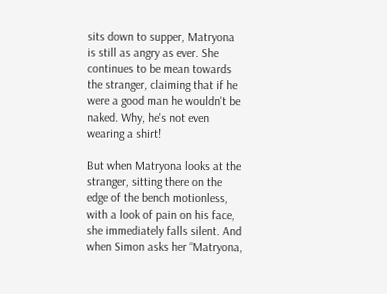sits down to supper, Matryona is still as angry as ever. She continues to be mean towards the stranger, claiming that if he were a good man he wouldn't be naked. Why, he's not even wearing a shirt!

But when Matryona looks at the stranger, sitting there on the edge of the bench motionless, with a look of pain on his face, she immediately falls silent. And when Simon asks her “Matryona,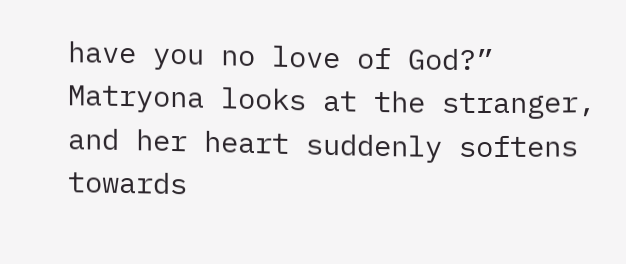have you no love of God?” Matryona looks at the stranger, and her heart suddenly softens towards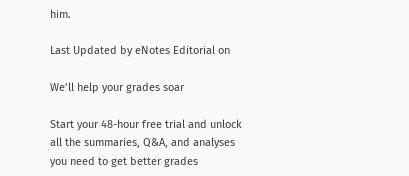him.

Last Updated by eNotes Editorial on

We’ll help your grades soar

Start your 48-hour free trial and unlock all the summaries, Q&A, and analyses you need to get better grades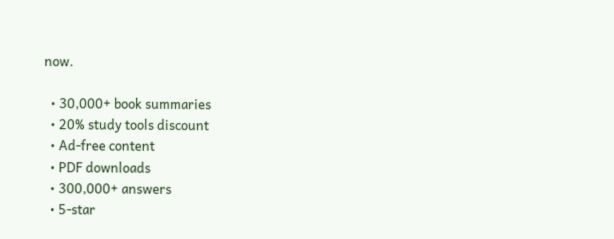now.

  • 30,000+ book summaries
  • 20% study tools discount
  • Ad-free content
  • PDF downloads
  • 300,000+ answers
  • 5-star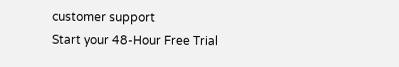customer support
Start your 48-Hour Free Trial